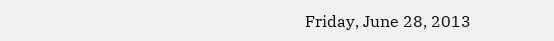Friday, June 28, 2013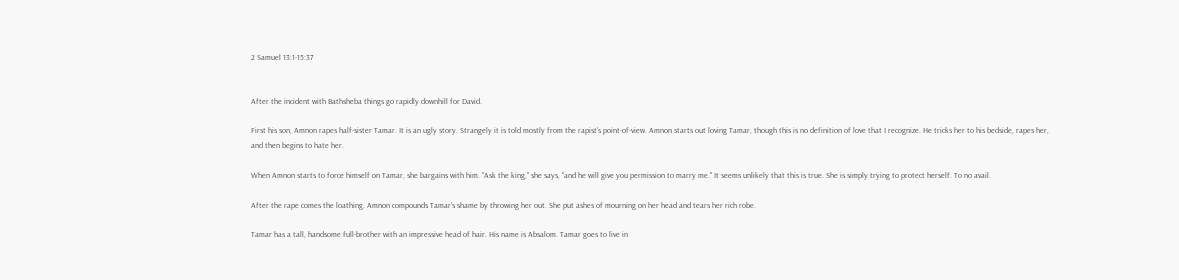2 Samuel 13:1-15:37


After the incident with Bathsheba things go rapidly downhill for David.

First his son, Amnon rapes half-sister Tamar. It is an ugly story. Strangely it is told mostly from the rapist's point-of-view. Amnon starts out loving Tamar, though this is no definition of love that I recognize. He tricks her to his bedside, rapes her, and then begins to hate her.

When Amnon starts to force himself on Tamar, she bargains with him. "Ask the king," she says, "and he will give you permission to marry me." It seems unlikely that this is true. She is simply trying to protect herself. To no avail.

After the rape comes the loathing. Amnon compounds Tamar's shame by throwing her out. She put ashes of mourning on her head and tears her rich robe.

Tamar has a tall, handsome full-brother with an impressive head of hair. His name is Absalom. Tamar goes to live in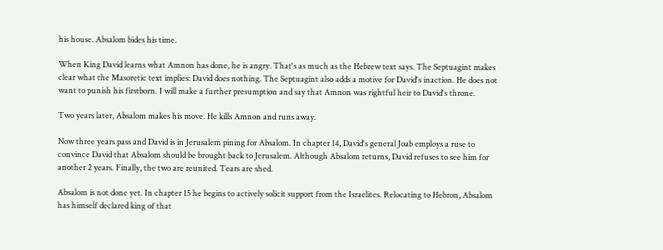his house. Absalom bides his time.

When King David learns what Amnon has done, he is angry. That's as much as the Hebrew text says. The Septuagint makes clear what the Masoretic text implies: David does nothing. The Septuagint also adds a motive for David's inaction. He does not want to punish his firstborn. I will make a further presumption and say that Amnon was rightful heir to David's throne.

Two years later, Absalom makes his move. He kills Amnon and runs away.

Now three years pass and David is in Jerusalem pining for Absalom. In chapter 14, David's general Joab employs a ruse to convince David that Absalom should be brought back to Jerusalem. Although Absalom returns, David refuses to see him for another 2 years. Finally, the two are reunited. Tears are shed.

Absalom is not done yet. In chapter 15 he begins to actively solicit support from the Israelites. Relocating to Hebron, Absalom has himself declared king of that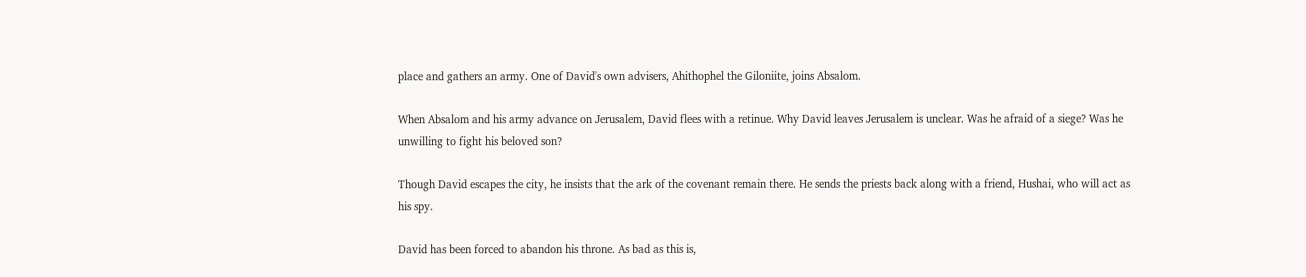place and gathers an army. One of David's own advisers, Ahithophel the Giloniite, joins Absalom.

When Absalom and his army advance on Jerusalem, David flees with a retinue. Why David leaves Jerusalem is unclear. Was he afraid of a siege? Was he unwilling to fight his beloved son?

Though David escapes the city, he insists that the ark of the covenant remain there. He sends the priests back along with a friend, Hushai, who will act as his spy.

David has been forced to abandon his throne. As bad as this is,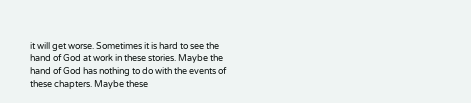it will get worse. Sometimes it is hard to see the hand of God at work in these stories. Maybe the hand of God has nothing to do with the events of these chapters. Maybe these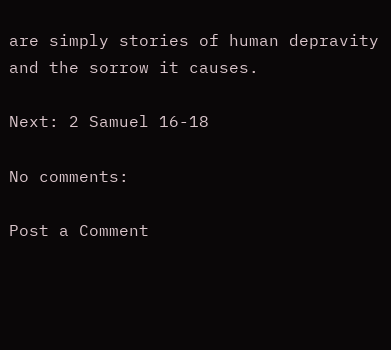are simply stories of human depravity and the sorrow it causes.

Next: 2 Samuel 16-18

No comments:

Post a Comment